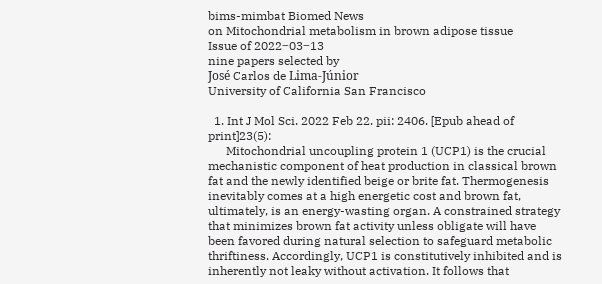bims-mimbat Biomed News
on Mitochondrial metabolism in brown adipose tissue
Issue of 2022‒03‒13
nine papers selected by
José Carlos de Lima-Júnior
University of California San Francisco

  1. Int J Mol Sci. 2022 Feb 22. pii: 2406. [Epub ahead of print]23(5):
      Mitochondrial uncoupling protein 1 (UCP1) is the crucial mechanistic component of heat production in classical brown fat and the newly identified beige or brite fat. Thermogenesis inevitably comes at a high energetic cost and brown fat, ultimately, is an energy-wasting organ. A constrained strategy that minimizes brown fat activity unless obligate will have been favored during natural selection to safeguard metabolic thriftiness. Accordingly, UCP1 is constitutively inhibited and is inherently not leaky without activation. It follows that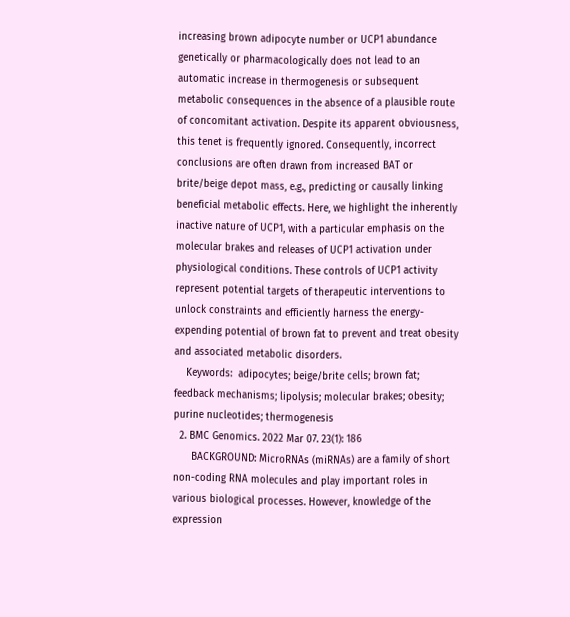increasing brown adipocyte number or UCP1 abundance genetically or pharmacologically does not lead to an automatic increase in thermogenesis or subsequent metabolic consequences in the absence of a plausible route of concomitant activation. Despite its apparent obviousness, this tenet is frequently ignored. Consequently, incorrect conclusions are often drawn from increased BAT or brite/beige depot mass, e.g., predicting or causally linking beneficial metabolic effects. Here, we highlight the inherently inactive nature of UCP1, with a particular emphasis on the molecular brakes and releases of UCP1 activation under physiological conditions. These controls of UCP1 activity represent potential targets of therapeutic interventions to unlock constraints and efficiently harness the energy-expending potential of brown fat to prevent and treat obesity and associated metabolic disorders.
    Keywords:  adipocytes; beige/brite cells; brown fat; feedback mechanisms; lipolysis; molecular brakes; obesity; purine nucleotides; thermogenesis
  2. BMC Genomics. 2022 Mar 07. 23(1): 186
      BACKGROUND: MicroRNAs (miRNAs) are a family of short non-coding RNA molecules and play important roles in various biological processes. However, knowledge of the expression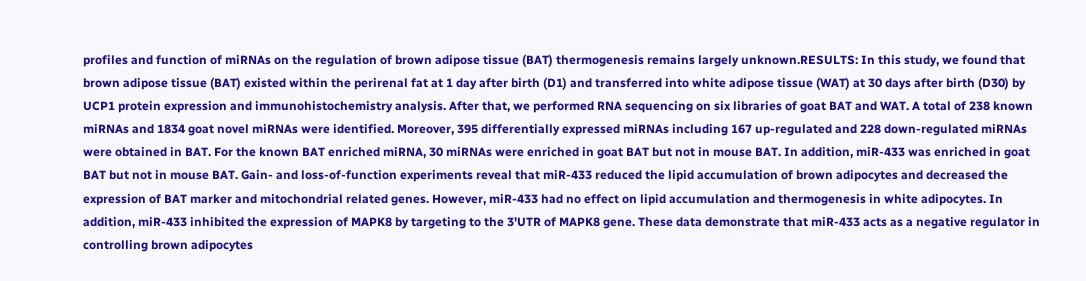profiles and function of miRNAs on the regulation of brown adipose tissue (BAT) thermogenesis remains largely unknown.RESULTS: In this study, we found that brown adipose tissue (BAT) existed within the perirenal fat at 1 day after birth (D1) and transferred into white adipose tissue (WAT) at 30 days after birth (D30) by UCP1 protein expression and immunohistochemistry analysis. After that, we performed RNA sequencing on six libraries of goat BAT and WAT. A total of 238 known miRNAs and 1834 goat novel miRNAs were identified. Moreover, 395 differentially expressed miRNAs including 167 up-regulated and 228 down-regulated miRNAs were obtained in BAT. For the known BAT enriched miRNA, 30 miRNAs were enriched in goat BAT but not in mouse BAT. In addition, miR-433 was enriched in goat BAT but not in mouse BAT. Gain- and loss-of-function experiments reveal that miR-433 reduced the lipid accumulation of brown adipocytes and decreased the expression of BAT marker and mitochondrial related genes. However, miR-433 had no effect on lipid accumulation and thermogenesis in white adipocytes. In addition, miR-433 inhibited the expression of MAPK8 by targeting to the 3'UTR of MAPK8 gene. These data demonstrate that miR-433 acts as a negative regulator in controlling brown adipocytes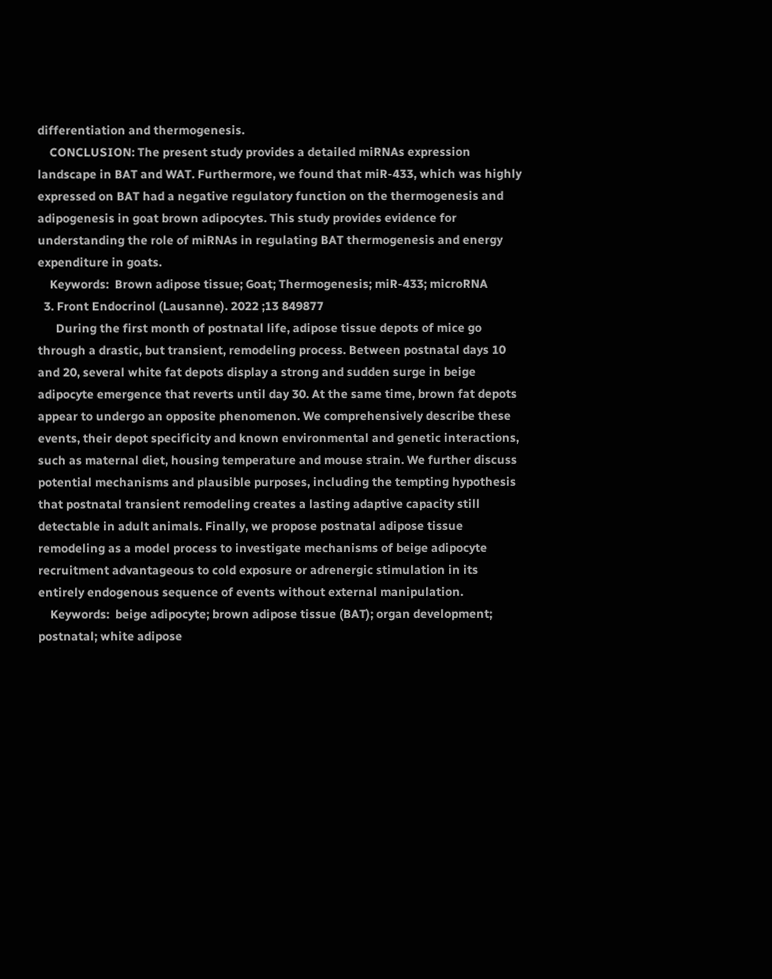differentiation and thermogenesis.
    CONCLUSION: The present study provides a detailed miRNAs expression landscape in BAT and WAT. Furthermore, we found that miR-433, which was highly expressed on BAT had a negative regulatory function on the thermogenesis and adipogenesis in goat brown adipocytes. This study provides evidence for understanding the role of miRNAs in regulating BAT thermogenesis and energy expenditure in goats.
    Keywords:  Brown adipose tissue; Goat; Thermogenesis; miR-433; microRNA
  3. Front Endocrinol (Lausanne). 2022 ;13 849877
      During the first month of postnatal life, adipose tissue depots of mice go through a drastic, but transient, remodeling process. Between postnatal days 10 and 20, several white fat depots display a strong and sudden surge in beige adipocyte emergence that reverts until day 30. At the same time, brown fat depots appear to undergo an opposite phenomenon. We comprehensively describe these events, their depot specificity and known environmental and genetic interactions, such as maternal diet, housing temperature and mouse strain. We further discuss potential mechanisms and plausible purposes, including the tempting hypothesis that postnatal transient remodeling creates a lasting adaptive capacity still detectable in adult animals. Finally, we propose postnatal adipose tissue remodeling as a model process to investigate mechanisms of beige adipocyte recruitment advantageous to cold exposure or adrenergic stimulation in its entirely endogenous sequence of events without external manipulation.
    Keywords:  beige adipocyte; brown adipose tissue (BAT); organ development; postnatal; white adipose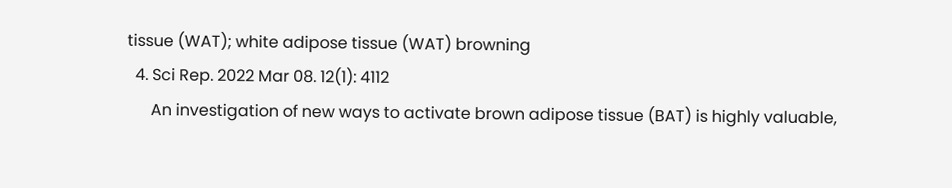tissue (WAT); white adipose tissue (WAT) browning
  4. Sci Rep. 2022 Mar 08. 12(1): 4112
      An investigation of new ways to activate brown adipose tissue (BAT) is highly valuable,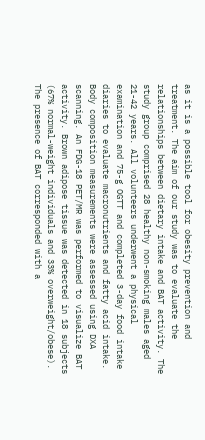as it is a possible tool for obesity prevention and treatment. The aim of our study was to evaluate the relationships between dietary intake and BAT activity. The study group comprised 28 healthy non-smoking males aged 21-42 years. All volunteers underwent a physical examination and 75-g OGTT and completed 3-day food intake diaries to evaluate macronutrients and fatty acid intake. Body composition measurements were assessed using DXA scanning. An FDG-18 PET/MR was performed to visualize BAT activity. Brown adipose tissue was detected in 18 subjects (67% normal-weight individuals and 33% overweight/obese). The presence of BAT corresponded with a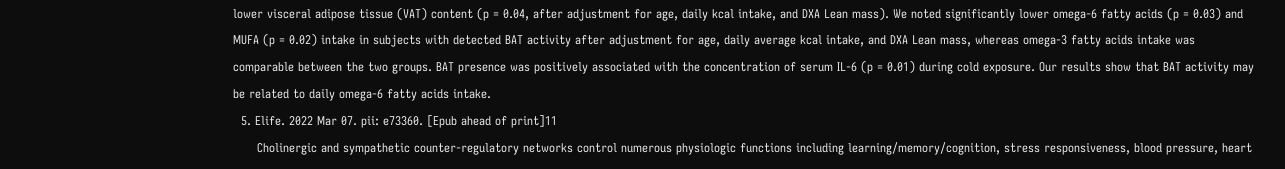lower visceral adipose tissue (VAT) content (p = 0.04, after adjustment for age, daily kcal intake, and DXA Lean mass). We noted significantly lower omega-6 fatty acids (p = 0.03) and MUFA (p = 0.02) intake in subjects with detected BAT activity after adjustment for age, daily average kcal intake, and DXA Lean mass, whereas omega-3 fatty acids intake was comparable between the two groups. BAT presence was positively associated with the concentration of serum IL-6 (p = 0.01) during cold exposure. Our results show that BAT activity may be related to daily omega-6 fatty acids intake.
  5. Elife. 2022 Mar 07. pii: e73360. [Epub ahead of print]11
      Cholinergic and sympathetic counter-regulatory networks control numerous physiologic functions including learning/memory/cognition, stress responsiveness, blood pressure, heart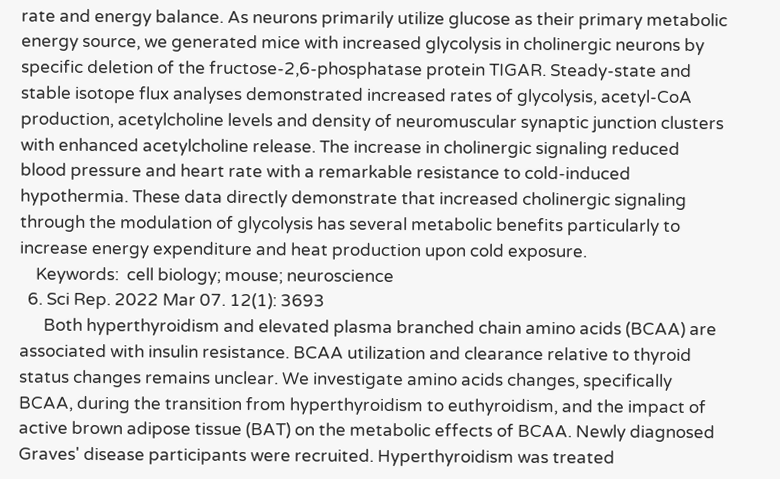rate and energy balance. As neurons primarily utilize glucose as their primary metabolic energy source, we generated mice with increased glycolysis in cholinergic neurons by specific deletion of the fructose-2,6-phosphatase protein TIGAR. Steady-state and stable isotope flux analyses demonstrated increased rates of glycolysis, acetyl-CoA production, acetylcholine levels and density of neuromuscular synaptic junction clusters with enhanced acetylcholine release. The increase in cholinergic signaling reduced blood pressure and heart rate with a remarkable resistance to cold-induced hypothermia. These data directly demonstrate that increased cholinergic signaling through the modulation of glycolysis has several metabolic benefits particularly to increase energy expenditure and heat production upon cold exposure.
    Keywords:  cell biology; mouse; neuroscience
  6. Sci Rep. 2022 Mar 07. 12(1): 3693
      Both hyperthyroidism and elevated plasma branched chain amino acids (BCAA) are associated with insulin resistance. BCAA utilization and clearance relative to thyroid status changes remains unclear. We investigate amino acids changes, specifically BCAA, during the transition from hyperthyroidism to euthyroidism, and the impact of active brown adipose tissue (BAT) on the metabolic effects of BCAA. Newly diagnosed Graves' disease participants were recruited. Hyperthyroidism was treated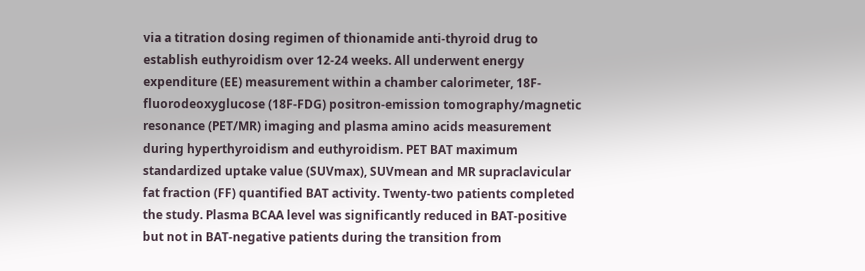via a titration dosing regimen of thionamide anti-thyroid drug to establish euthyroidism over 12-24 weeks. All underwent energy expenditure (EE) measurement within a chamber calorimeter, 18F-fluorodeoxyglucose (18F-FDG) positron-emission tomography/magnetic resonance (PET/MR) imaging and plasma amino acids measurement during hyperthyroidism and euthyroidism. PET BAT maximum standardized uptake value (SUVmax), SUVmean and MR supraclavicular fat fraction (FF) quantified BAT activity. Twenty-two patients completed the study. Plasma BCAA level was significantly reduced in BAT-positive but not in BAT-negative patients during the transition from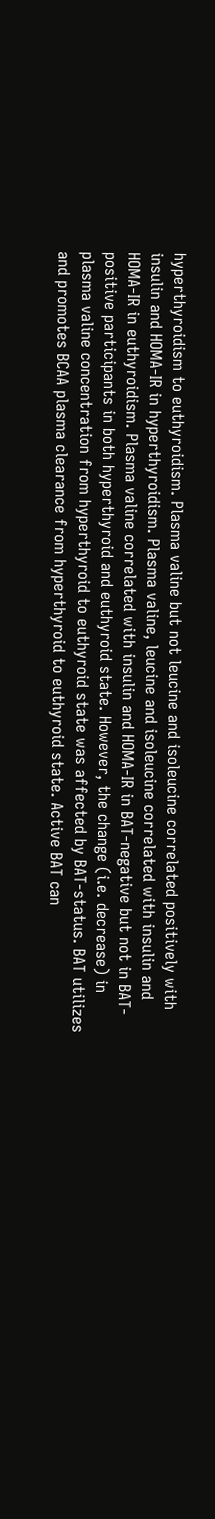hyperthyroidism to euthyroidism. Plasma valine but not leucine and isoleucine correlated positively with insulin and HOMA-IR in hyperthyroidism. Plasma valine, leucine and isoleucine correlated with insulin and HOMA-IR in euthyroidism. Plasma valine correlated with insulin and HOMA-IR in BAT-negative but not in BAT-positive participants in both hyperthyroid and euthyroid state. However, the change (i.e. decrease) in plasma valine concentration from hyperthyroid to euthyroid state was affected by BAT-status. BAT utilizes and promotes BCAA plasma clearance from hyperthyroid to euthyroid state. Active BAT can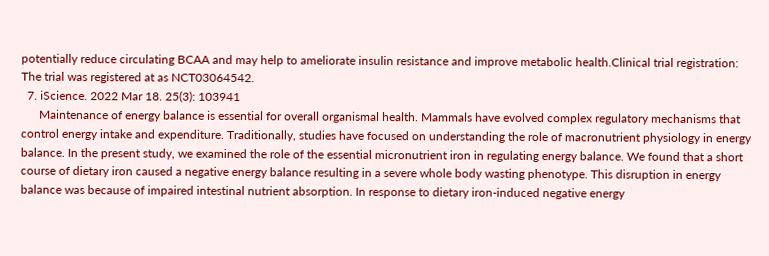potentially reduce circulating BCAA and may help to ameliorate insulin resistance and improve metabolic health.Clinical trial registration: The trial was registered at as NCT03064542.
  7. iScience. 2022 Mar 18. 25(3): 103941
      Maintenance of energy balance is essential for overall organismal health. Mammals have evolved complex regulatory mechanisms that control energy intake and expenditure. Traditionally, studies have focused on understanding the role of macronutrient physiology in energy balance. In the present study, we examined the role of the essential micronutrient iron in regulating energy balance. We found that a short course of dietary iron caused a negative energy balance resulting in a severe whole body wasting phenotype. This disruption in energy balance was because of impaired intestinal nutrient absorption. In response to dietary iron-induced negative energy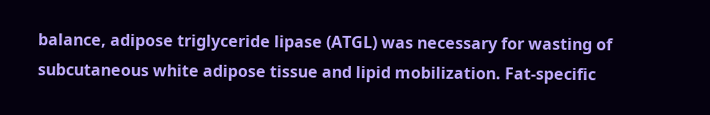balance, adipose triglyceride lipase (ATGL) was necessary for wasting of subcutaneous white adipose tissue and lipid mobilization. Fat-specific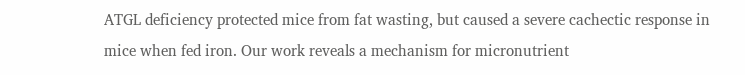ATGL deficiency protected mice from fat wasting, but caused a severe cachectic response in mice when fed iron. Our work reveals a mechanism for micronutrient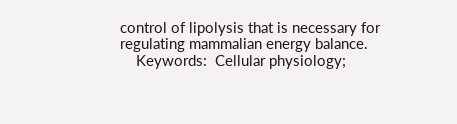control of lipolysis that is necessary for regulating mammalian energy balance.
    Keywords:  Cellular physiology;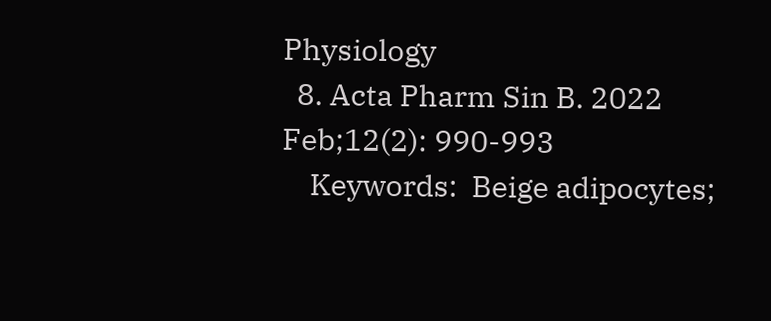Physiology
  8. Acta Pharm Sin B. 2022 Feb;12(2): 990-993
    Keywords:  Beige adipocytes;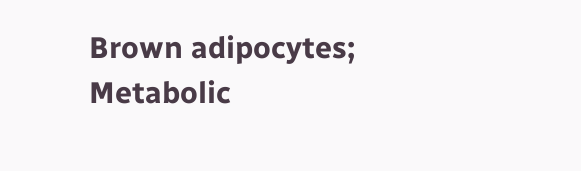Brown adipocytes; Metabolic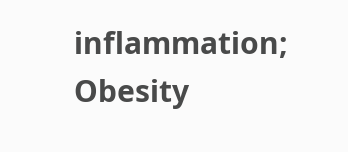inflammation; Obesity